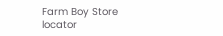Farm Boy Store locator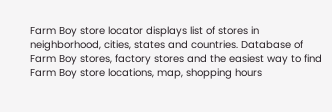Farm Boy store locator displays list of stores in neighborhood, cities, states and countries. Database of Farm Boy stores, factory stores and the easiest way to find Farm Boy store locations, map, shopping hours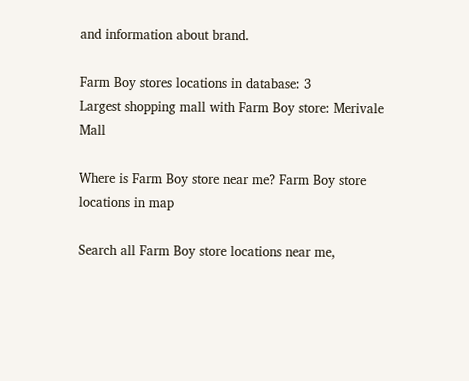and information about brand.

Farm Boy stores locations in database: 3
Largest shopping mall with Farm Boy store: Merivale Mall

Where is Farm Boy store near me? Farm Boy store locations in map

Search all Farm Boy store locations near me,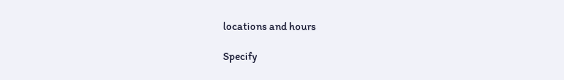locations and hours

Specify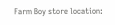Farm Boy store location: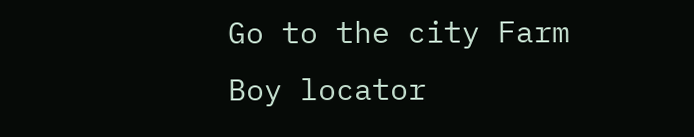Go to the city Farm Boy locator